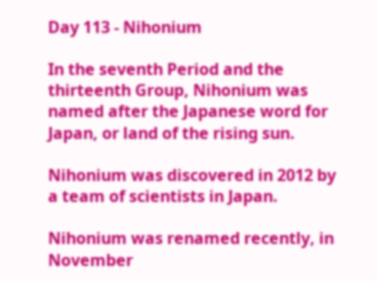Day 113 - Nihonium

In the seventh Period and the thirteenth Group, Nihonium was named after the Japanese word for Japan, or land of the rising sun.

Nihonium was discovered in 2012 by a team of scientists in Japan.

Nihonium was renamed recently, in November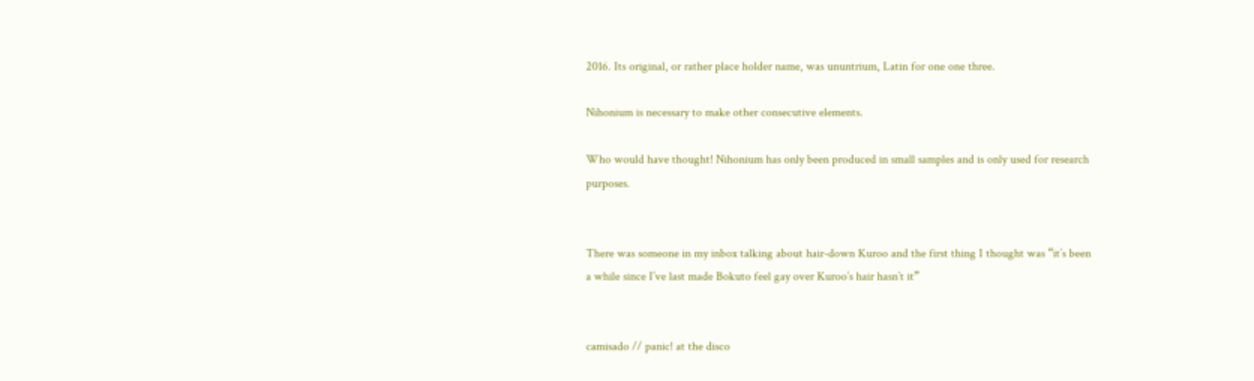2016. Its original, or rather place holder name, was ununtrium, Latin for one one three.

Nihonium is necessary to make other consecutive elements.

Who would have thought! Nihonium has only been produced in small samples and is only used for research purposes.


There was someone in my inbox talking about hair-down Kuroo and the first thing I thought was “it’s been a while since I’ve last made Bokuto feel gay over Kuroo’s hair hasn’t it”


camisado // panic! at the disco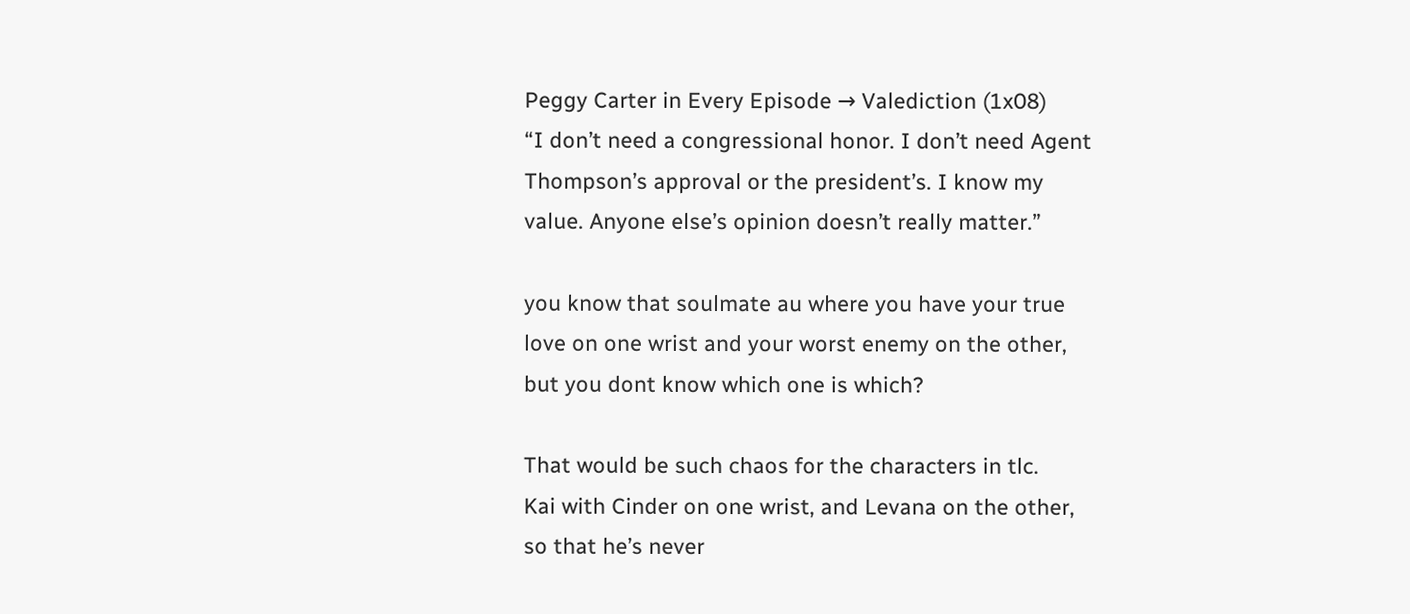Peggy Carter in Every Episode → Valediction (1x08)
“I don’t need a congressional honor. I don’t need Agent Thompson’s approval or the president’s. I know my value. Anyone else’s opinion doesn’t really matter.”

you know that soulmate au where you have your true love on one wrist and your worst enemy on the other, but you dont know which one is which?

That would be such chaos for the characters in tlc.
Kai with Cinder on one wrist, and Levana on the other, so that he’s never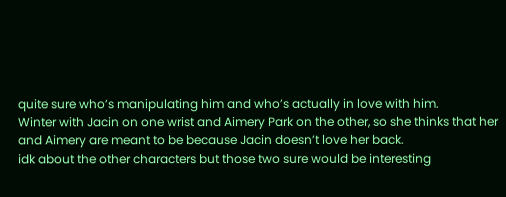quite sure who’s manipulating him and who’s actually in love with him.
Winter with Jacin on one wrist and Aimery Park on the other, so she thinks that her and Aimery are meant to be because Jacin doesn’t love her back.
idk about the other characters but those two sure would be interesting